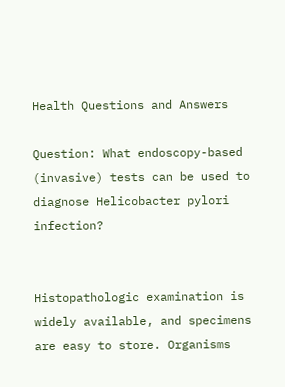Health Questions and Answers

Question: What endoscopy-based (invasive) tests can be used to diagnose Helicobacter pylori infection?


Histopathologic examination is widely available, and specimens are easy to store. Organisms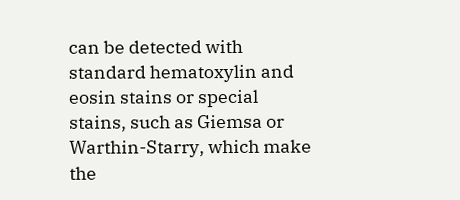can be detected with standard hematoxylin and eosin stains or special stains, such as Giemsa or Warthin-Starry, which make the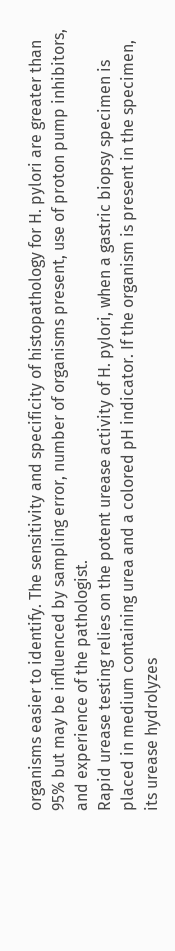organisms easier to identify. The sensitivity and specificity of histopathology for H. pylori are greater than 95% but may be influenced by sampling error, number of organisms present, use of proton pump inhibitors, and experience of the pathologist.
Rapid urease testing relies on the potent urease activity of H. pylori, when a gastric biopsy specimen is placed in medium containing urea and a colored pH indicator. If the organism is present in the specimen, its urease hydrolyzes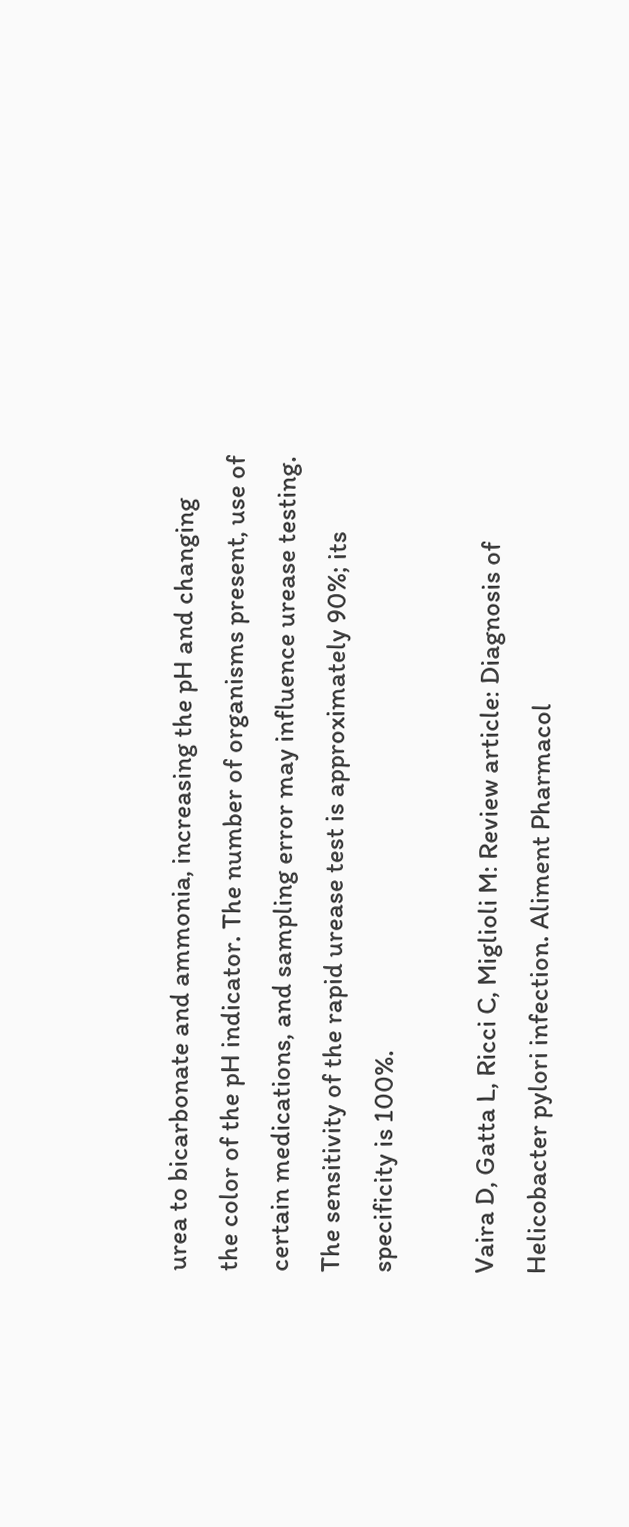urea to bicarbonate and ammonia, increasing the pH and changing the color of the pH indicator. The number of organisms present, use of certain medications, and sampling error may influence urease testing. The sensitivity of the rapid urease test is approximately 90%; its specificity is 100%.

Vaira D, Gatta L, Ricci C, Miglioli M: Review article: Diagnosis of Helicobacter pylori infection. Aliment Pharmacol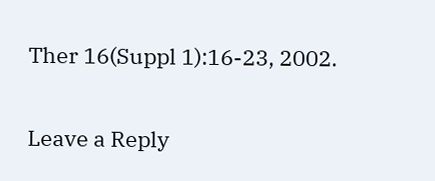Ther 16(Suppl 1):16-23, 2002.

Leave a Reply